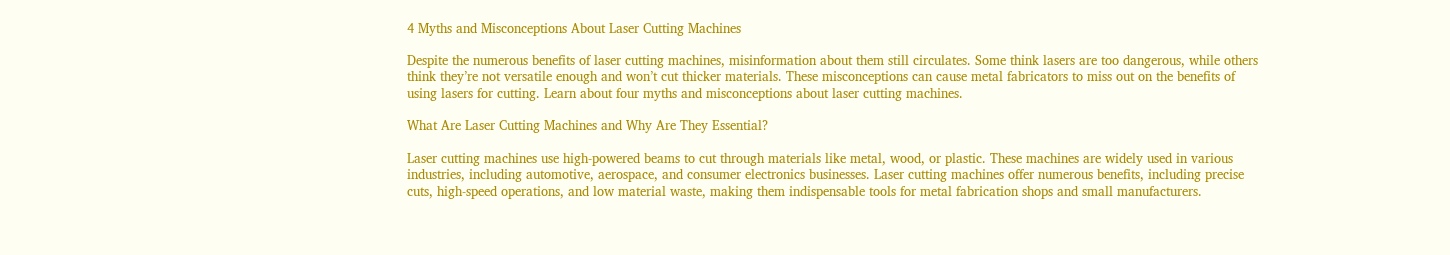4 Myths and Misconceptions About Laser Cutting Machines

Despite the numerous benefits of laser cutting machines, misinformation about them still circulates. Some think lasers are too dangerous, while others think they’re not versatile enough and won’t cut thicker materials. These misconceptions can cause metal fabricators to miss out on the benefits of using lasers for cutting. Learn about four myths and misconceptions about laser cutting machines.

What Are Laser Cutting Machines and Why Are They Essential?

Laser cutting machines use high-powered beams to cut through materials like metal, wood, or plastic. These machines are widely used in various industries, including automotive, aerospace, and consumer electronics businesses. Laser cutting machines offer numerous benefits, including precise cuts, high-speed operations, and low material waste, making them indispensable tools for metal fabrication shops and small manufacturers.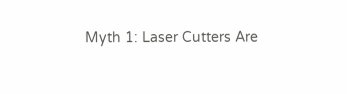Myth 1: Laser Cutters Are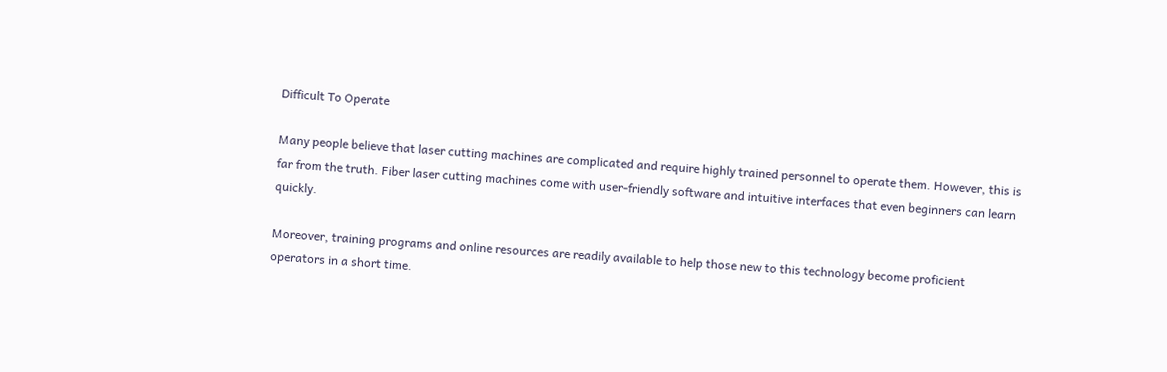Difficult To Operate

Many people believe that laser cutting machines are complicated and require highly trained personnel to operate them. However, this is far from the truth. Fiber laser cutting machines come with user-friendly software and intuitive interfaces that even beginners can learn quickly.

Moreover, training programs and online resources are readily available to help those new to this technology become proficient operators in a short time.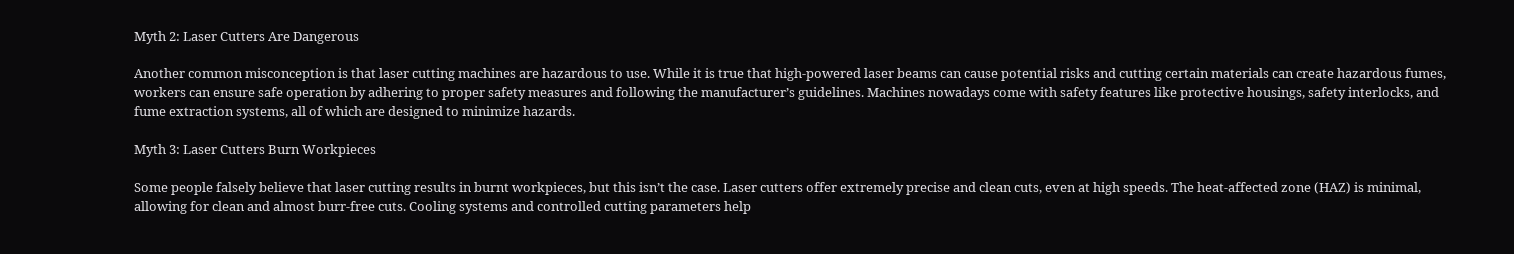Myth 2: Laser Cutters Are Dangerous

Another common misconception is that laser cutting machines are hazardous to use. While it is true that high-powered laser beams can cause potential risks and cutting certain materials can create hazardous fumes, workers can ensure safe operation by adhering to proper safety measures and following the manufacturer’s guidelines. Machines nowadays come with safety features like protective housings, safety interlocks, and fume extraction systems, all of which are designed to minimize hazards.

Myth 3: Laser Cutters Burn Workpieces

Some people falsely believe that laser cutting results in burnt workpieces, but this isn’t the case. Laser cutters offer extremely precise and clean cuts, even at high speeds. The heat-affected zone (HAZ) is minimal, allowing for clean and almost burr-free cuts. Cooling systems and controlled cutting parameters help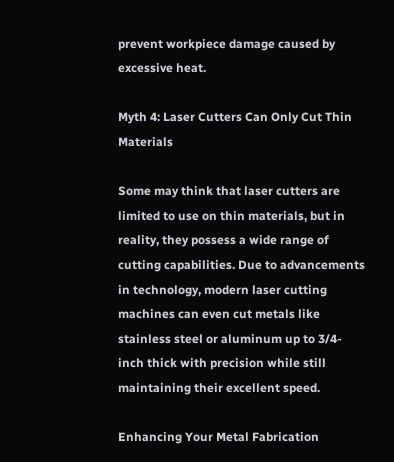prevent workpiece damage caused by excessive heat.

Myth 4: Laser Cutters Can Only Cut Thin Materials

Some may think that laser cutters are limited to use on thin materials, but in reality, they possess a wide range of cutting capabilities. Due to advancements in technology, modern laser cutting machines can even cut metals like stainless steel or aluminum up to 3/4-inch thick with precision while still maintaining their excellent speed.

Enhancing Your Metal Fabrication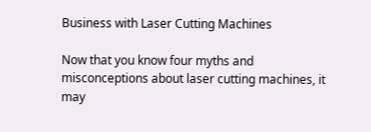Business with Laser Cutting Machines

Now that you know four myths and misconceptions about laser cutting machines, it may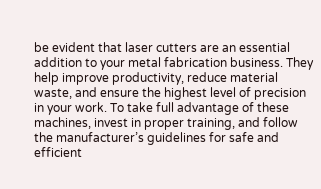be evident that laser cutters are an essential addition to your metal fabrication business. They help improve productivity, reduce material waste, and ensure the highest level of precision in your work. To take full advantage of these machines, invest in proper training, and follow the manufacturer’s guidelines for safe and efficient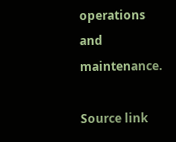operations and maintenance.

Source link